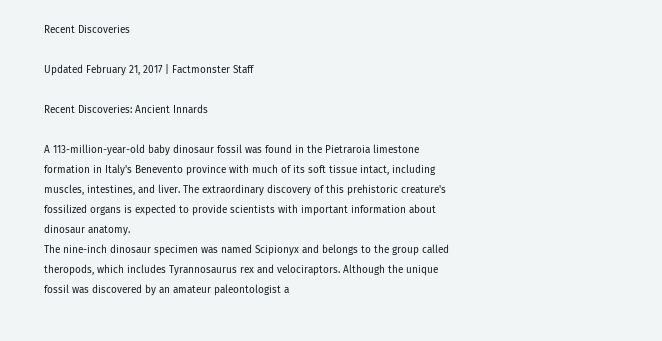Recent Discoveries

Updated February 21, 2017 | Factmonster Staff

Recent Discoveries: Ancient Innards

A 113-million-year-old baby dinosaur fossil was found in the Pietraroia limestone formation in Italy's Benevento province with much of its soft tissue intact, including muscles, intestines, and liver. The extraordinary discovery of this prehistoric creature's fossilized organs is expected to provide scientists with important information about dinosaur anatomy.
The nine-inch dinosaur specimen was named Scipionyx and belongs to the group called theropods, which includes Tyrannosaurus rex and velociraptors. Although the unique fossil was discovered by an amateur paleontologist a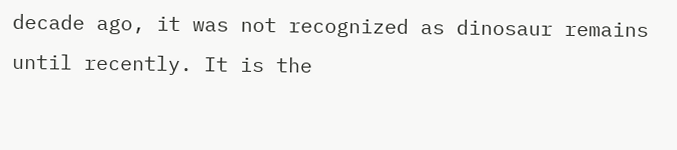decade ago, it was not recognized as dinosaur remains until recently. It is the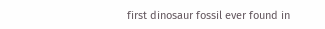first dinosaur fossil ever found in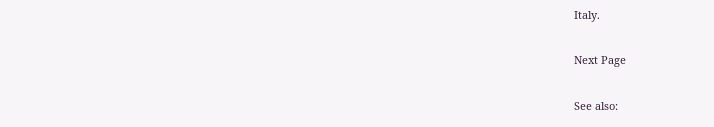Italy.

Next Page

See also: